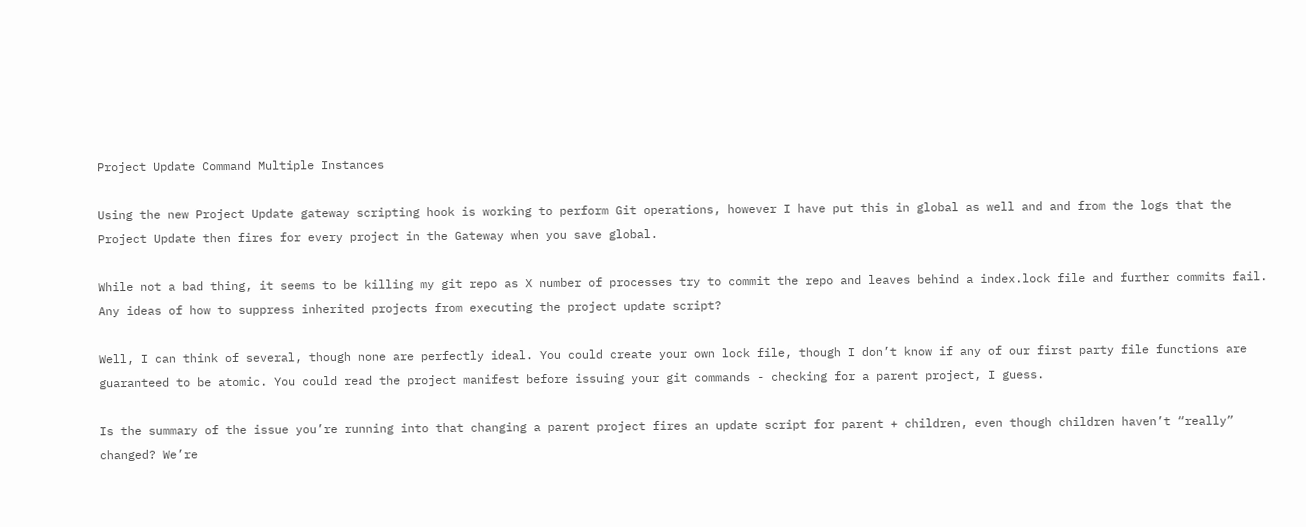Project Update Command Multiple Instances

Using the new Project Update gateway scripting hook is working to perform Git operations, however I have put this in global as well and and from the logs that the Project Update then fires for every project in the Gateway when you save global.

While not a bad thing, it seems to be killing my git repo as X number of processes try to commit the repo and leaves behind a index.lock file and further commits fail. Any ideas of how to suppress inherited projects from executing the project update script?

Well, I can think of several, though none are perfectly ideal. You could create your own lock file, though I don’t know if any of our first party file functions are guaranteed to be atomic. You could read the project manifest before issuing your git commands - checking for a parent project, I guess.

Is the summary of the issue you’re running into that changing a parent project fires an update script for parent + children, even though children haven’t “really” changed? We’re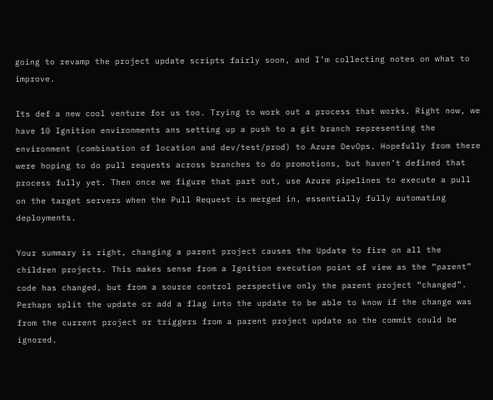going to revamp the project update scripts fairly soon, and I’m collecting notes on what to improve.

Its def a new cool venture for us too. Trying to work out a process that works. Right now, we have 10 Ignition environments ans setting up a push to a git branch representing the environment (combination of location and dev/test/prod) to Azure DevOps. Hopefully from there were hoping to do pull requests across branches to do promotions, but haven’t defined that process fully yet. Then once we figure that part out, use Azure pipelines to execute a pull on the target servers when the Pull Request is merged in, essentially fully automating deployments.

Your summary is right, changing a parent project causes the Update to fire on all the children projects. This makes sense from a Ignition execution point of view as the “parent” code has changed, but from a source control perspective only the parent project “changed”. Perhaps split the update or add a flag into the update to be able to know if the change was from the current project or triggers from a parent project update so the commit could be ignored.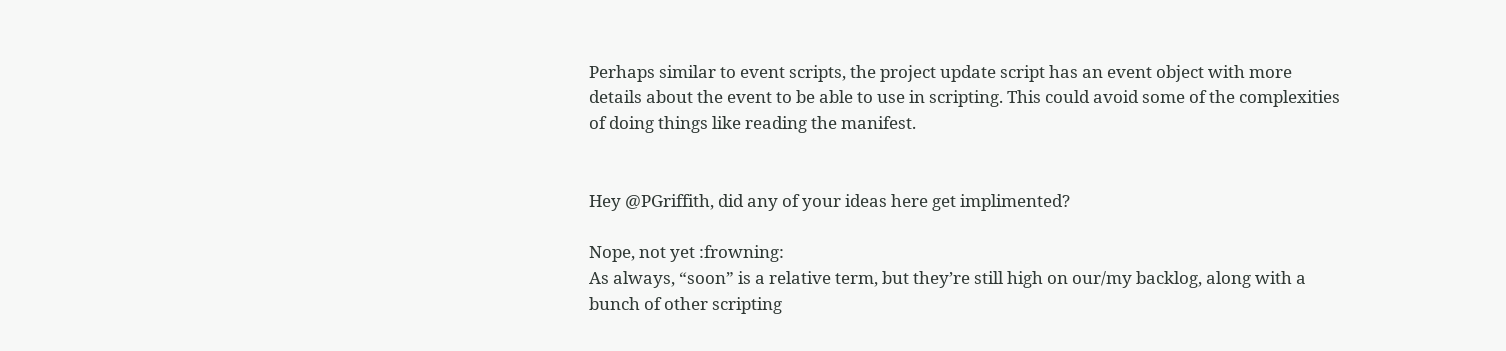Perhaps similar to event scripts, the project update script has an event object with more details about the event to be able to use in scripting. This could avoid some of the complexities of doing things like reading the manifest.


Hey @PGriffith, did any of your ideas here get implimented?

Nope, not yet :frowning:
As always, “soon” is a relative term, but they’re still high on our/my backlog, along with a bunch of other scripting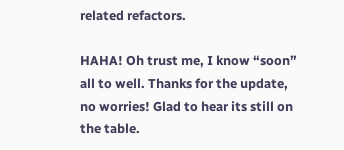related refactors.

HAHA! Oh trust me, I know “soon” all to well. Thanks for the update, no worries! Glad to hear its still on the table.